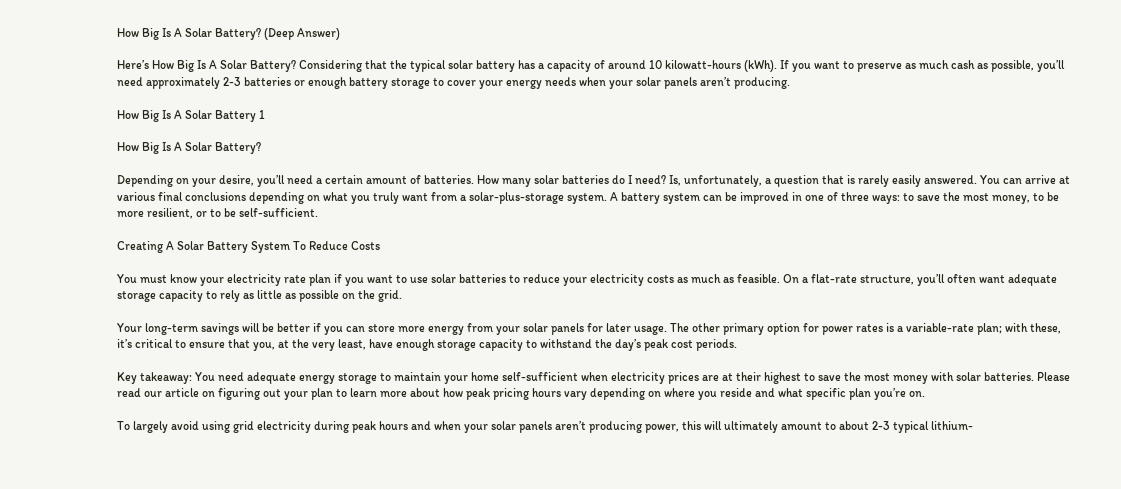How Big Is A Solar Battery? (Deep Answer)

Here’s How Big Is A Solar Battery? Considering that the typical solar battery has a capacity of around 10 kilowatt-hours (kWh). If you want to preserve as much cash as possible, you’ll need approximately 2-3 batteries or enough battery storage to cover your energy needs when your solar panels aren’t producing.

How Big Is A Solar Battery 1

How Big Is A Solar Battery?

Depending on your desire, you’ll need a certain amount of batteries. How many solar batteries do I need? Is, unfortunately, a question that is rarely easily answered. You can arrive at various final conclusions depending on what you truly want from a solar-plus-storage system. A battery system can be improved in one of three ways: to save the most money, to be more resilient, or to be self-sufficient.

Creating A Solar Battery System To Reduce Costs

You must know your electricity rate plan if you want to use solar batteries to reduce your electricity costs as much as feasible. On a flat-rate structure, you’ll often want adequate storage capacity to rely as little as possible on the grid.

Your long-term savings will be better if you can store more energy from your solar panels for later usage. The other primary option for power rates is a variable-rate plan; with these, it’s critical to ensure that you, at the very least, have enough storage capacity to withstand the day’s peak cost periods.

Key takeaway: You need adequate energy storage to maintain your home self-sufficient when electricity prices are at their highest to save the most money with solar batteries. Please read our article on figuring out your plan to learn more about how peak pricing hours vary depending on where you reside and what specific plan you’re on.

To largely avoid using grid electricity during peak hours and when your solar panels aren’t producing power, this will ultimately amount to about 2-3 typical lithium-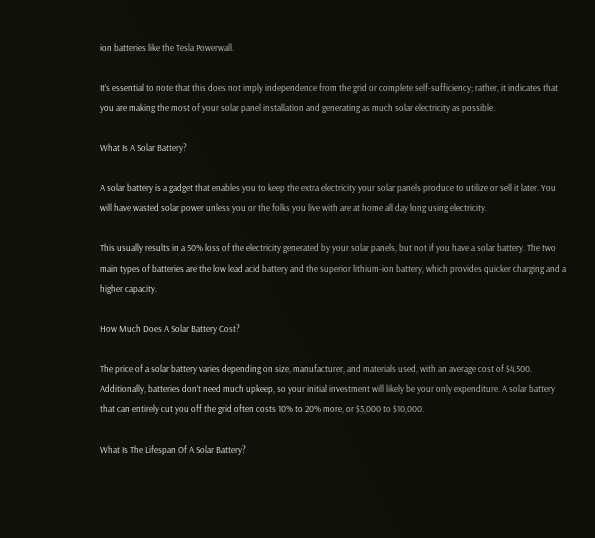ion batteries like the Tesla Powerwall.

It’s essential to note that this does not imply independence from the grid or complete self-sufficiency; rather, it indicates that you are making the most of your solar panel installation and generating as much solar electricity as possible.

What Is A Solar Battery?

A solar battery is a gadget that enables you to keep the extra electricity your solar panels produce to utilize or sell it later. You will have wasted solar power unless you or the folks you live with are at home all day long using electricity.

This usually results in a 50% loss of the electricity generated by your solar panels, but not if you have a solar battery. The two main types of batteries are the low lead acid battery and the superior lithium-ion battery, which provides quicker charging and a higher capacity.

How Much Does A Solar Battery Cost?

The price of a solar battery varies depending on size, manufacturer, and materials used, with an average cost of $4,500. Additionally, batteries don’t need much upkeep, so your initial investment will likely be your only expenditure. A solar battery that can entirely cut you off the grid often costs 10% to 20% more, or $5,000 to $10,000.

What Is The Lifespan Of A Solar Battery?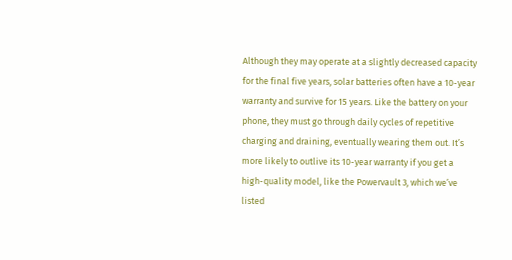Although they may operate at a slightly decreased capacity for the final five years, solar batteries often have a 10-year warranty and survive for 15 years. Like the battery on your phone, they must go through daily cycles of repetitive charging and draining, eventually wearing them out. It’s more likely to outlive its 10-year warranty if you get a high-quality model, like the Powervault 3, which we’ve listed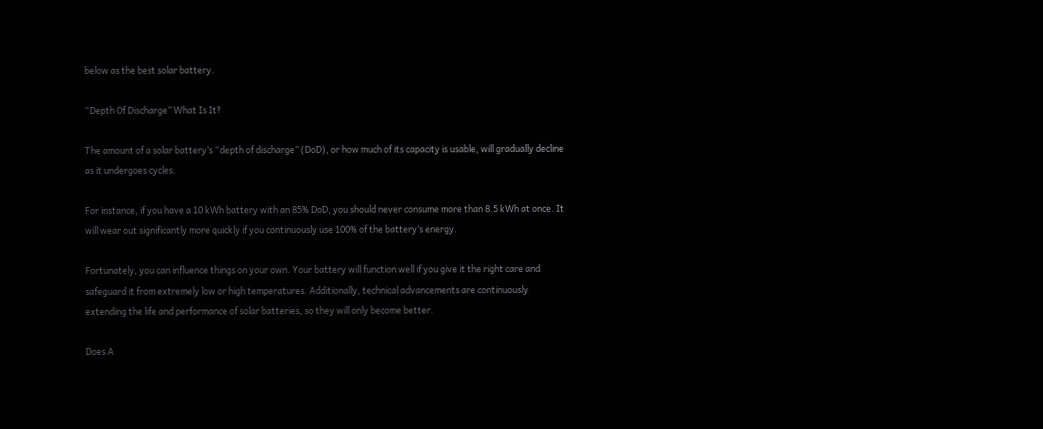below as the best solar battery.

“Depth Of Discharge” What Is It?

The amount of a solar battery’s “depth of discharge” (DoD), or how much of its capacity is usable, will gradually decline as it undergoes cycles.

For instance, if you have a 10 kWh battery with an 85% DoD, you should never consume more than 8.5 kWh at once. It will wear out significantly more quickly if you continuously use 100% of the battery’s energy.

Fortunately, you can influence things on your own. Your battery will function well if you give it the right care and safeguard it from extremely low or high temperatures. Additionally, technical advancements are continuously extending the life and performance of solar batteries, so they will only become better.

Does A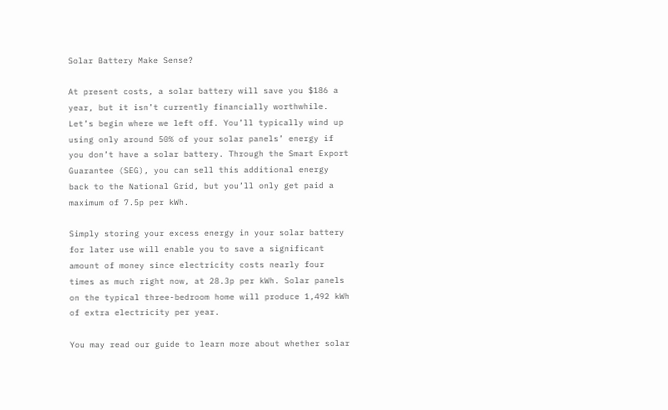Solar Battery Make Sense?

At present costs, a solar battery will save you $186 a year, but it isn’t currently financially worthwhile. Let’s begin where we left off. You’ll typically wind up using only around 50% of your solar panels’ energy if you don’t have a solar battery. Through the Smart Export Guarantee (SEG), you can sell this additional energy back to the National Grid, but you’ll only get paid a maximum of 7.5p per kWh.

Simply storing your excess energy in your solar battery for later use will enable you to save a significant amount of money since electricity costs nearly four times as much right now, at 28.3p per kWh. Solar panels on the typical three-bedroom home will produce 1,492 kWh of extra electricity per year.

You may read our guide to learn more about whether solar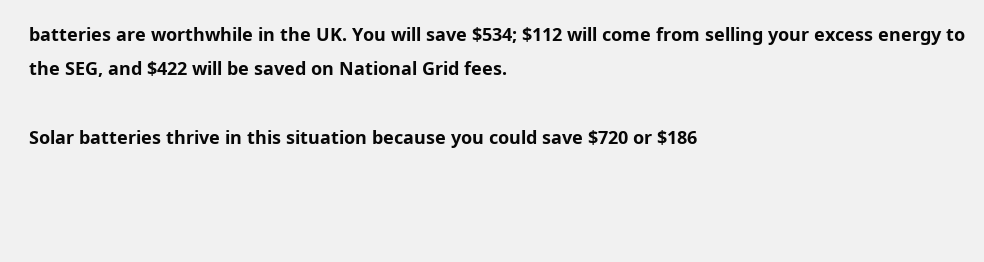batteries are worthwhile in the UK. You will save $534; $112 will come from selling your excess energy to the SEG, and $422 will be saved on National Grid fees.

Solar batteries thrive in this situation because you could save $720 or $186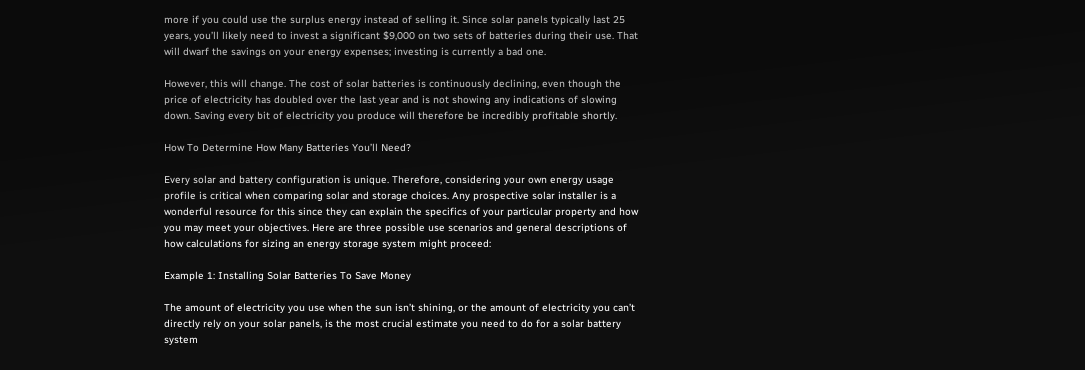more if you could use the surplus energy instead of selling it. Since solar panels typically last 25 years, you’ll likely need to invest a significant $9,000 on two sets of batteries during their use. That will dwarf the savings on your energy expenses; investing is currently a bad one.

However, this will change. The cost of solar batteries is continuously declining, even though the price of electricity has doubled over the last year and is not showing any indications of slowing down. Saving every bit of electricity you produce will therefore be incredibly profitable shortly.

How To Determine How Many Batteries You’ll Need?

Every solar and battery configuration is unique. Therefore, considering your own energy usage profile is critical when comparing solar and storage choices. Any prospective solar installer is a wonderful resource for this since they can explain the specifics of your particular property and how you may meet your objectives. Here are three possible use scenarios and general descriptions of how calculations for sizing an energy storage system might proceed:

Example 1: Installing Solar Batteries To Save Money

The amount of electricity you use when the sun isn’t shining, or the amount of electricity you can’t directly rely on your solar panels, is the most crucial estimate you need to do for a solar battery system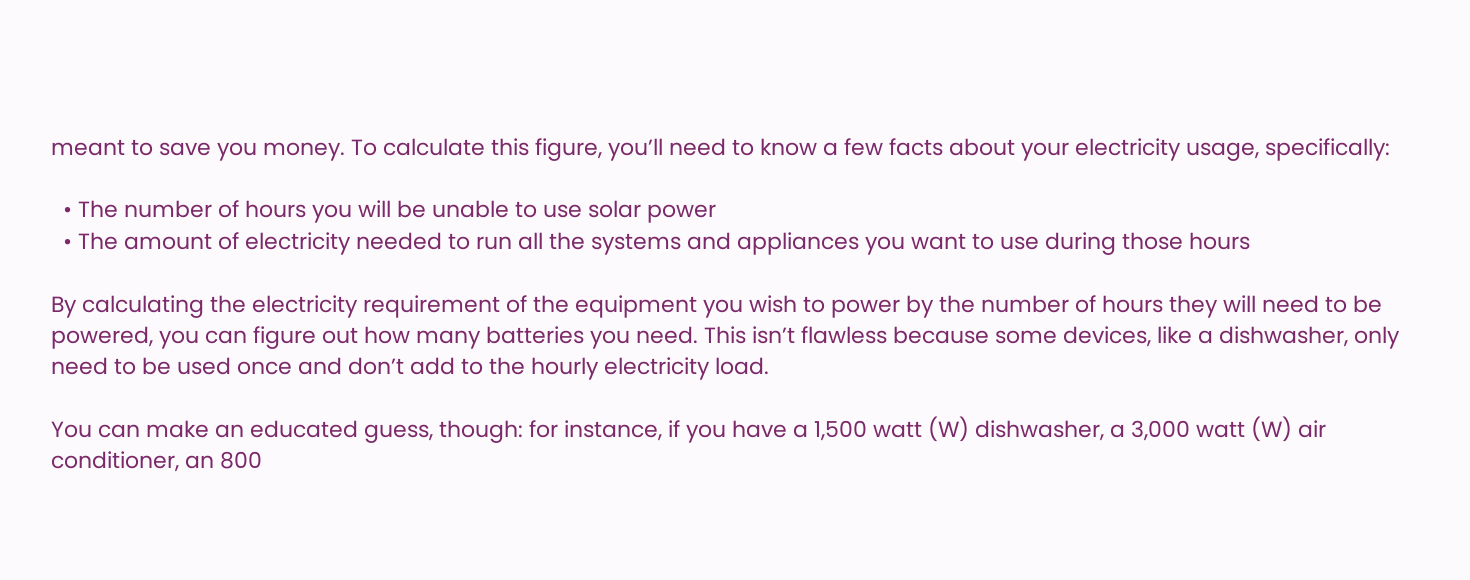meant to save you money. To calculate this figure, you’ll need to know a few facts about your electricity usage, specifically:

  • The number of hours you will be unable to use solar power
  • The amount of electricity needed to run all the systems and appliances you want to use during those hours

By calculating the electricity requirement of the equipment you wish to power by the number of hours they will need to be powered, you can figure out how many batteries you need. This isn’t flawless because some devices, like a dishwasher, only need to be used once and don’t add to the hourly electricity load.

You can make an educated guess, though: for instance, if you have a 1,500 watt (W) dishwasher, a 3,000 watt (W) air conditioner, an 800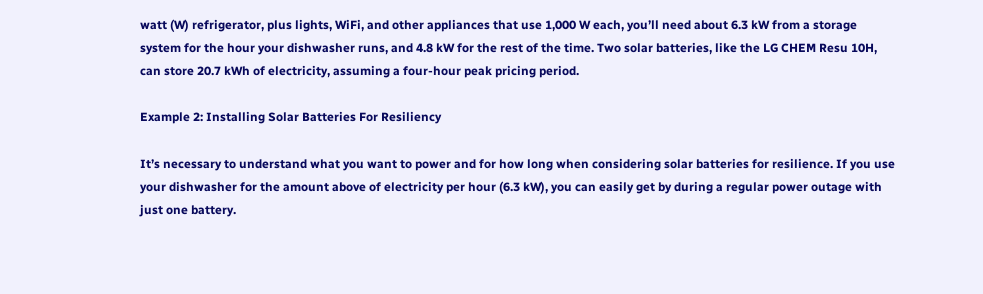watt (W) refrigerator, plus lights, WiFi, and other appliances that use 1,000 W each, you’ll need about 6.3 kW from a storage system for the hour your dishwasher runs, and 4.8 kW for the rest of the time. Two solar batteries, like the LG CHEM Resu 10H, can store 20.7 kWh of electricity, assuming a four-hour peak pricing period.

Example 2: Installing Solar Batteries For Resiliency

It’s necessary to understand what you want to power and for how long when considering solar batteries for resilience. If you use your dishwasher for the amount above of electricity per hour (6.3 kW), you can easily get by during a regular power outage with just one battery.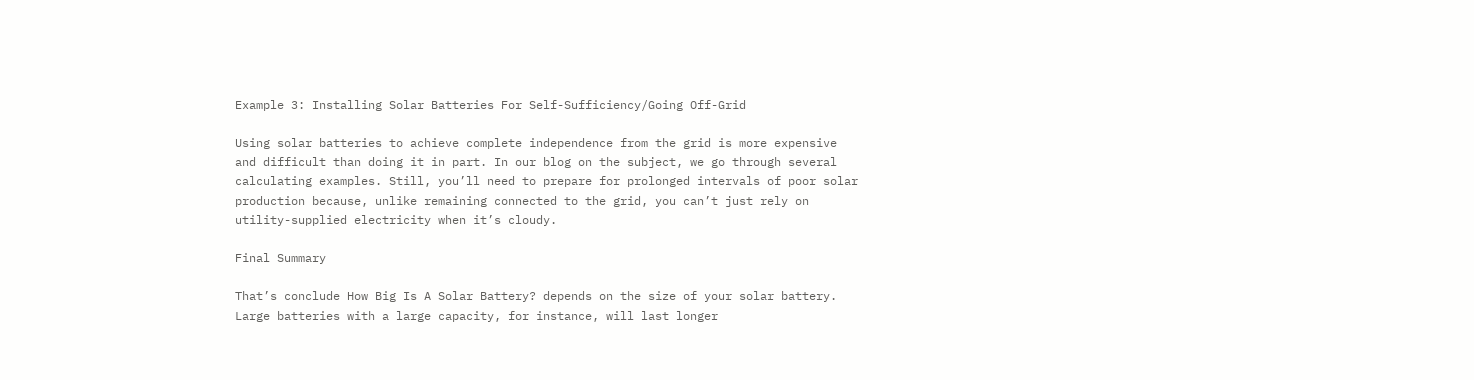Example 3: Installing Solar Batteries For Self-Sufficiency/Going Off-Grid

Using solar batteries to achieve complete independence from the grid is more expensive and difficult than doing it in part. In our blog on the subject, we go through several calculating examples. Still, you’ll need to prepare for prolonged intervals of poor solar production because, unlike remaining connected to the grid, you can’t just rely on utility-supplied electricity when it’s cloudy.

Final Summary

That’s conclude How Big Is A Solar Battery? depends on the size of your solar battery. Large batteries with a large capacity, for instance, will last longer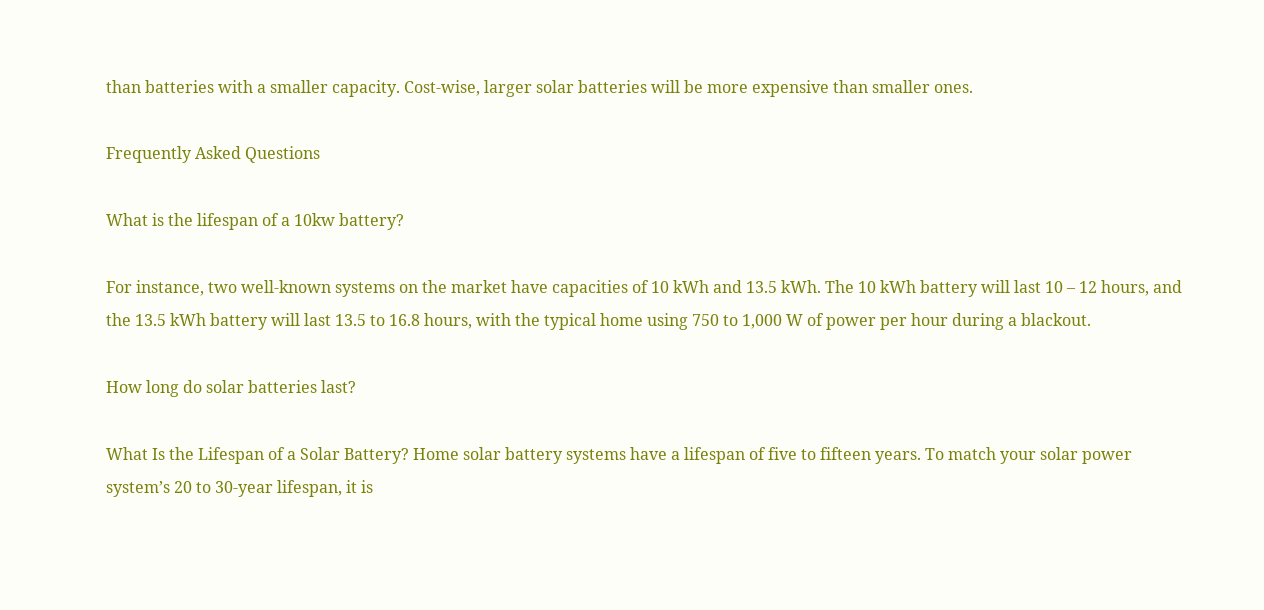than batteries with a smaller capacity. Cost-wise, larger solar batteries will be more expensive than smaller ones.

Frequently Asked Questions

What is the lifespan of a 10kw battery?

For instance, two well-known systems on the market have capacities of 10 kWh and 13.5 kWh. The 10 kWh battery will last 10 – 12 hours, and the 13.5 kWh battery will last 13.5 to 16.8 hours, with the typical home using 750 to 1,000 W of power per hour during a blackout.

How long do solar batteries last?

What Is the Lifespan of a Solar Battery? Home solar battery systems have a lifespan of five to fifteen years. To match your solar power system’s 20 to 30-year lifespan, it is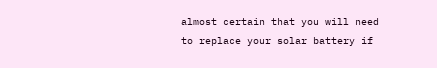almost certain that you will need to replace your solar battery if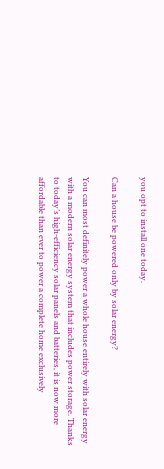you opt to install one today.

Can a house be powered only by solar energy?

You can most definitely power a whole house entirely with solar energy with a modern solar energy system that includes power storage. Thanks to today’s high-efficiency solar panels and batteries, it is now more affordable than ever to power a complete home exclusively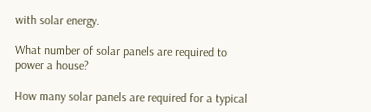with solar energy.

What number of solar panels are required to power a house?

How many solar panels are required for a typical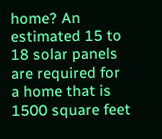home? An estimated 15 to 18 solar panels are required for a home that is 1500 square feet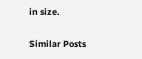in size.

Similar Posts